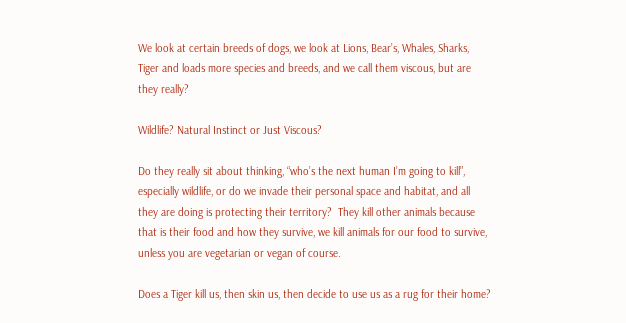We look at certain breeds of dogs, we look at Lions, Bear’s, Whales, Sharks, Tiger and loads more species and breeds, and we call them viscous, but are they really?

Wildlife? Natural Instinct or Just Viscous?

Do they really sit about thinking, “who’s the next human I’m going to kill”, especially wildlife, or do we invade their personal space and habitat, and all they are doing is protecting their territory?  They kill other animals because that is their food and how they survive, we kill animals for our food to survive, unless you are vegetarian or vegan of course.

Does a Tiger kill us, then skin us, then decide to use us as a rug for their home?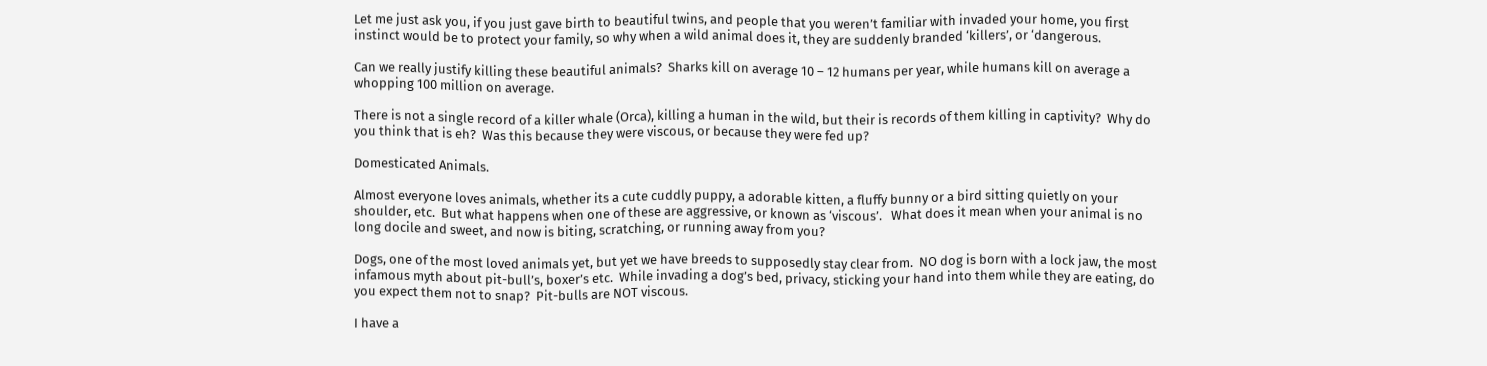Let me just ask you, if you just gave birth to beautiful twins, and people that you weren’t familiar with invaded your home, you first instinct would be to protect your family, so why when a wild animal does it, they are suddenly branded ‘killers’, or ‘dangerous.

Can we really justify killing these beautiful animals?  Sharks kill on average 10 – 12 humans per year, while humans kill on average a whopping 100 million on average.

There is not a single record of a killer whale (Orca), killing a human in the wild, but their is records of them killing in captivity?  Why do you think that is eh?  Was this because they were viscous, or because they were fed up?

Domesticated Animals.

Almost everyone loves animals, whether its a cute cuddly puppy, a adorable kitten, a fluffy bunny or a bird sitting quietly on your shoulder, etc.  But what happens when one of these are aggressive, or known as ‘viscous’.   What does it mean when your animal is no long docile and sweet, and now is biting, scratching, or running away from you?

Dogs, one of the most loved animals yet, but yet we have breeds to supposedly stay clear from.  NO dog is born with a lock jaw, the most infamous myth about pit-bull’s, boxer’s etc.  While invading a dog’s bed, privacy, sticking your hand into them while they are eating, do you expect them not to snap?  Pit-bulls are NOT viscous.

I have a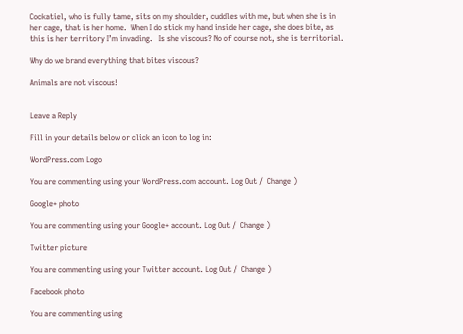Cockatiel, who is fully tame, sits on my shoulder, cuddles with me, but when she is in her cage, that is her home.  When I do stick my hand inside her cage, she does bite, as this is her territory I’m invading.   Is she viscous? No of course not, she is territorial.

Why do we brand everything that bites viscous?

Animals are not viscous!


Leave a Reply

Fill in your details below or click an icon to log in:

WordPress.com Logo

You are commenting using your WordPress.com account. Log Out /  Change )

Google+ photo

You are commenting using your Google+ account. Log Out /  Change )

Twitter picture

You are commenting using your Twitter account. Log Out /  Change )

Facebook photo

You are commenting using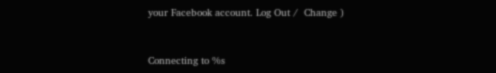your Facebook account. Log Out /  Change )


Connecting to %s